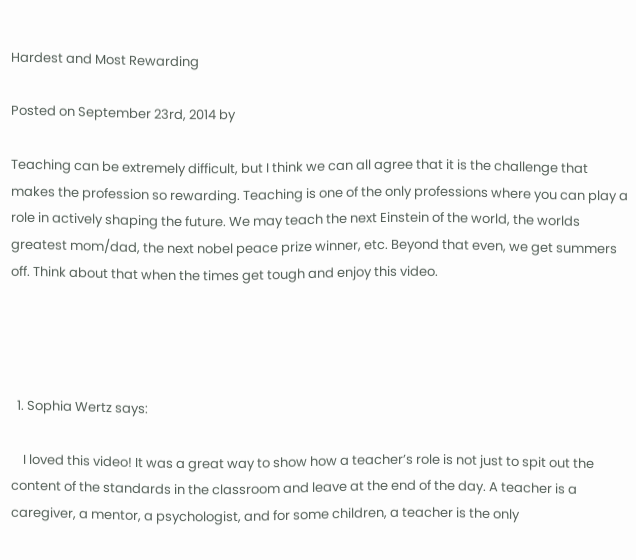Hardest and Most Rewarding

Posted on September 23rd, 2014 by

Teaching can be extremely difficult, but I think we can all agree that it is the challenge that makes the profession so rewarding. Teaching is one of the only professions where you can play a role in actively shaping the future. We may teach the next Einstein of the world, the worlds greatest mom/dad, the next nobel peace prize winner, etc. Beyond that even, we get summers off. Think about that when the times get tough and enjoy this video.




  1. Sophia Wertz says:

    I loved this video! It was a great way to show how a teacher’s role is not just to spit out the content of the standards in the classroom and leave at the end of the day. A teacher is a caregiver, a mentor, a psychologist, and for some children, a teacher is the only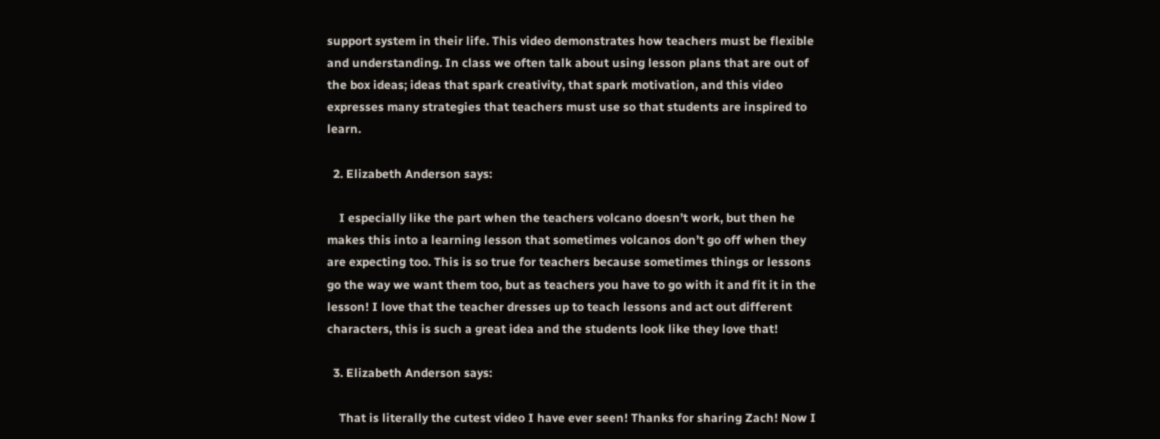support system in their life. This video demonstrates how teachers must be flexible and understanding. In class we often talk about using lesson plans that are out of the box ideas; ideas that spark creativity, that spark motivation, and this video expresses many strategies that teachers must use so that students are inspired to learn.

  2. Elizabeth Anderson says:

    I especially like the part when the teachers volcano doesn’t work, but then he makes this into a learning lesson that sometimes volcanos don’t go off when they are expecting too. This is so true for teachers because sometimes things or lessons go the way we want them too, but as teachers you have to go with it and fit it in the lesson! I love that the teacher dresses up to teach lessons and act out different characters, this is such a great idea and the students look like they love that!

  3. Elizabeth Anderson says:

    That is literally the cutest video I have ever seen! Thanks for sharing Zach! Now I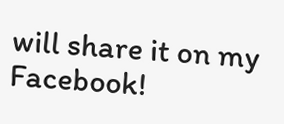will share it on my Facebook!